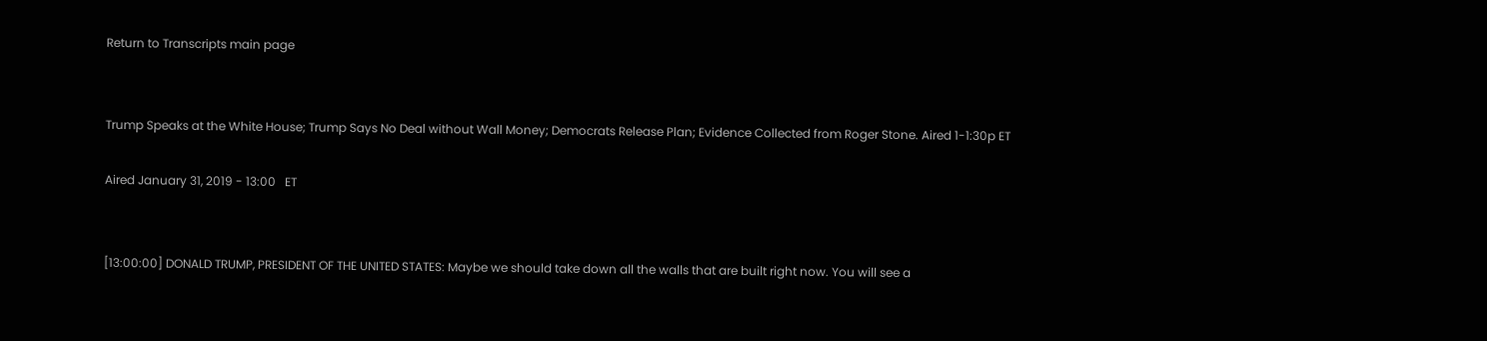Return to Transcripts main page


Trump Speaks at the White House; Trump Says No Deal without Wall Money; Democrats Release Plan; Evidence Collected from Roger Stone. Aired 1-1:30p ET

Aired January 31, 2019 - 13:00   ET


[13:00:00] DONALD TRUMP, PRESIDENT OF THE UNITED STATES: Maybe we should take down all the walls that are built right now. You will see a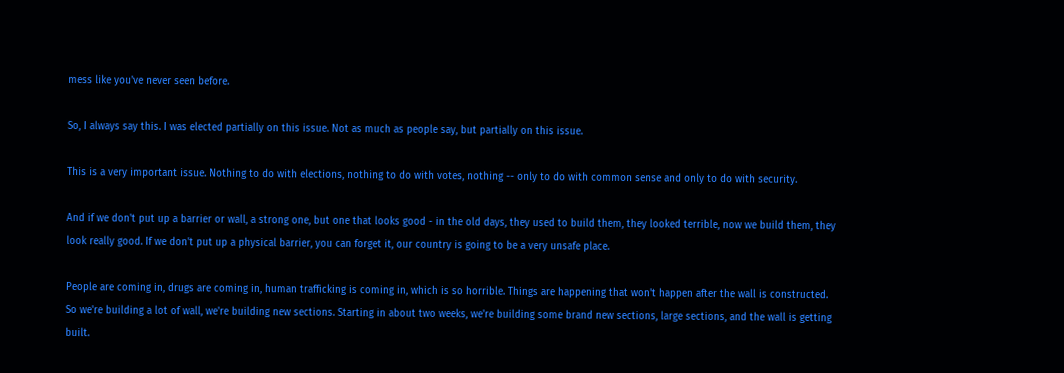mess like you've never seen before.

So, I always say this. I was elected partially on this issue. Not as much as people say, but partially on this issue.

This is a very important issue. Nothing to do with elections, nothing to do with votes, nothing -- only to do with common sense and only to do with security.

And if we don't put up a barrier or wall, a strong one, but one that looks good - in the old days, they used to build them, they looked terrible, now we build them, they look really good. If we don't put up a physical barrier, you can forget it, our country is going to be a very unsafe place.

People are coming in, drugs are coming in, human trafficking is coming in, which is so horrible. Things are happening that won't happen after the wall is constructed. So we're building a lot of wall, we're building new sections. Starting in about two weeks, we're building some brand new sections, large sections, and the wall is getting built.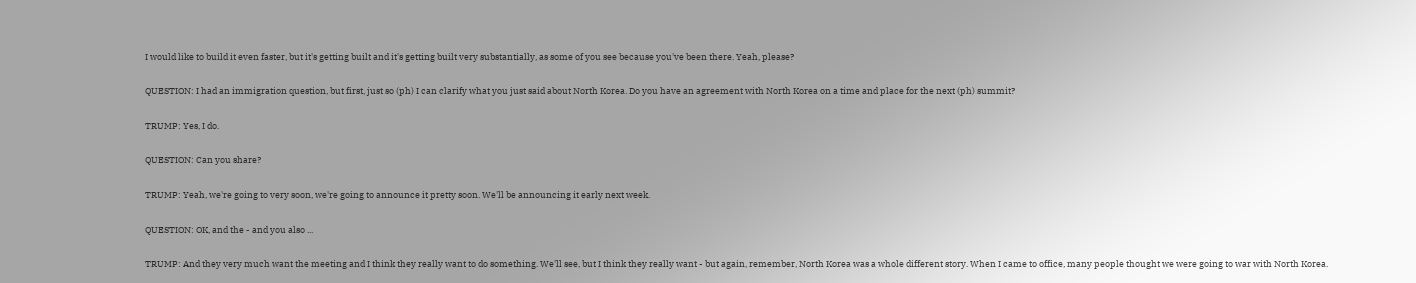I would like to build it even faster, but it's getting built and it's getting built very substantially, as some of you see because you've been there. Yeah, please?

QUESTION: I had an immigration question, but first, just so (ph) I can clarify what you just said about North Korea. Do you have an agreement with North Korea on a time and place for the next (ph) summit?

TRUMP: Yes, I do.

QUESTION: Can you share?

TRUMP: Yeah, we're going to very soon, we're going to announce it pretty soon. We'll be announcing it early next week.

QUESTION: OK, and the - and you also ...

TRUMP: And they very much want the meeting and I think they really want to do something. We'll see, but I think they really want - but again, remember, North Korea was a whole different story. When I came to office, many people thought we were going to war with North Korea.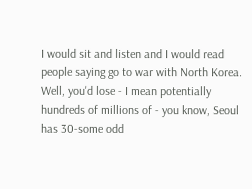I would sit and listen and I would read people saying go to war with North Korea. Well, you'd lose - I mean potentially hundreds of millions of - you know, Seoul has 30-some odd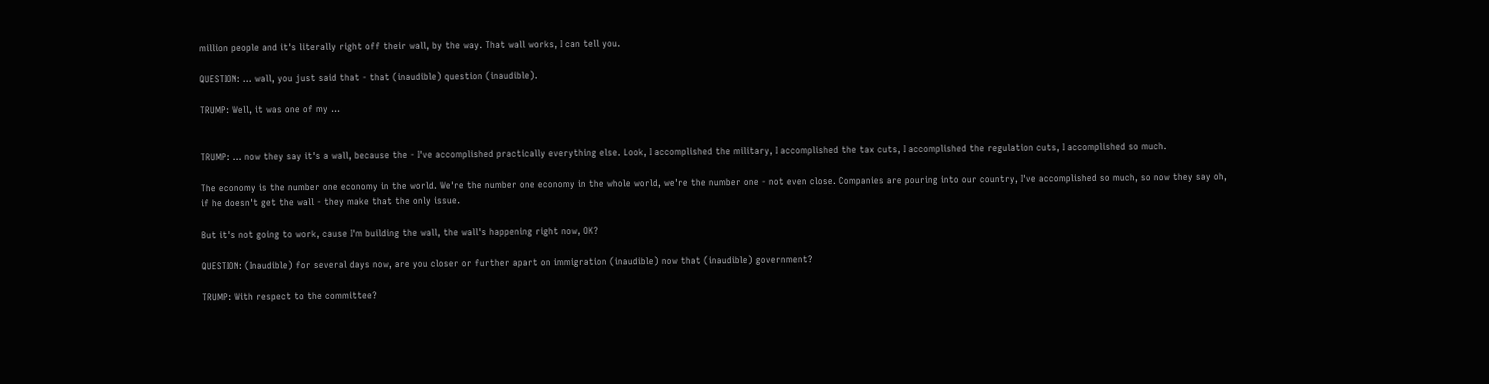million people and it's literally right off their wall, by the way. That wall works, I can tell you.

QUESTION: ... wall, you just said that - that (inaudible) question (inaudible).

TRUMP: Well, it was one of my ...


TRUMP: ... now they say it's a wall, because the - I've accomplished practically everything else. Look, I accomplished the military, I accomplished the tax cuts, I accomplished the regulation cuts, I accomplished so much.

The economy is the number one economy in the world. We're the number one economy in the whole world, we're the number one - not even close. Companies are pouring into our country, I've accomplished so much, so now they say oh, if he doesn't get the wall - they make that the only issue.

But it's not going to work, cause I'm building the wall, the wall's happening right now, OK?

QUESTION: (Inaudible) for several days now, are you closer or further apart on immigration (inaudible) now that (inaudible) government?

TRUMP: With respect to the committee?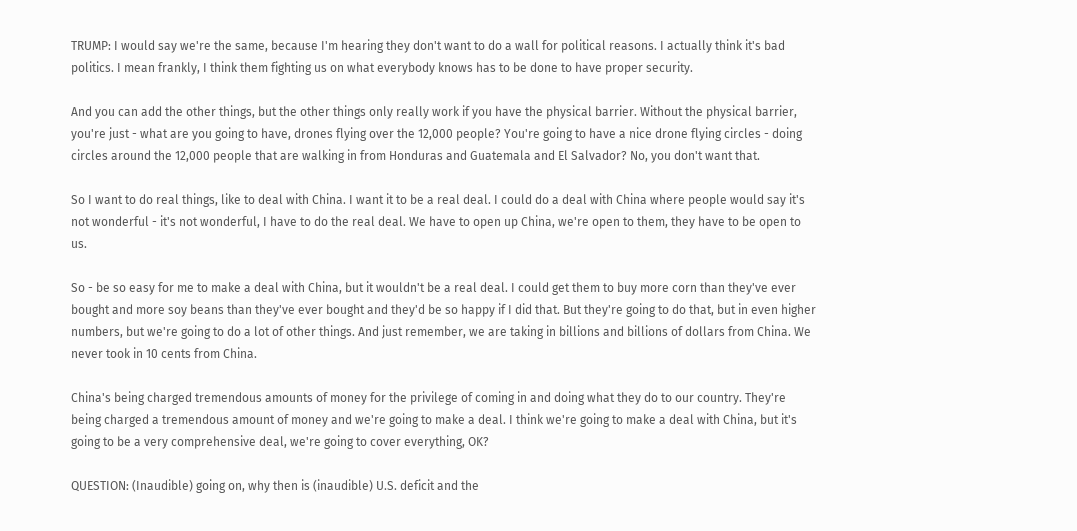TRUMP: I would say we're the same, because I'm hearing they don't want to do a wall for political reasons. I actually think it's bad politics. I mean frankly, I think them fighting us on what everybody knows has to be done to have proper security.

And you can add the other things, but the other things only really work if you have the physical barrier. Without the physical barrier, you're just - what are you going to have, drones flying over the 12,000 people? You're going to have a nice drone flying circles - doing circles around the 12,000 people that are walking in from Honduras and Guatemala and El Salvador? No, you don't want that.

So I want to do real things, like to deal with China. I want it to be a real deal. I could do a deal with China where people would say it's not wonderful - it's not wonderful, I have to do the real deal. We have to open up China, we're open to them, they have to be open to us.

So - be so easy for me to make a deal with China, but it wouldn't be a real deal. I could get them to buy more corn than they've ever bought and more soy beans than they've ever bought and they'd be so happy if I did that. But they're going to do that, but in even higher numbers, but we're going to do a lot of other things. And just remember, we are taking in billions and billions of dollars from China. We never took in 10 cents from China.

China's being charged tremendous amounts of money for the privilege of coming in and doing what they do to our country. They're being charged a tremendous amount of money and we're going to make a deal. I think we're going to make a deal with China, but it's going to be a very comprehensive deal, we're going to cover everything, OK?

QUESTION: (Inaudible) going on, why then is (inaudible) U.S. deficit and the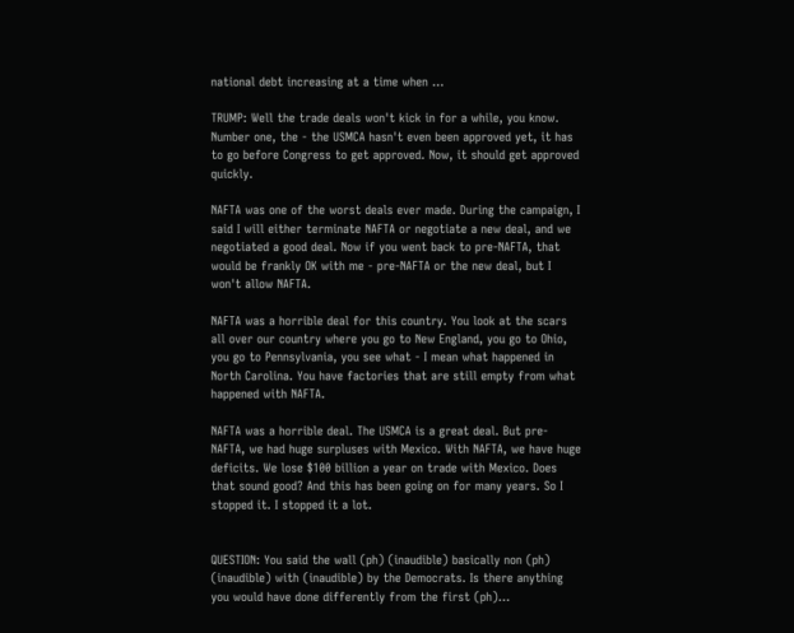national debt increasing at a time when ...

TRUMP: Well the trade deals won't kick in for a while, you know. Number one, the - the USMCA hasn't even been approved yet, it has to go before Congress to get approved. Now, it should get approved quickly.

NAFTA was one of the worst deals ever made. During the campaign, I said I will either terminate NAFTA or negotiate a new deal, and we negotiated a good deal. Now if you went back to pre-NAFTA, that would be frankly OK with me - pre-NAFTA or the new deal, but I won't allow NAFTA.

NAFTA was a horrible deal for this country. You look at the scars all over our country where you go to New England, you go to Ohio, you go to Pennsylvania, you see what - I mean what happened in North Carolina. You have factories that are still empty from what happened with NAFTA.

NAFTA was a horrible deal. The USMCA is a great deal. But pre-NAFTA, we had huge surpluses with Mexico. With NAFTA, we have huge deficits. We lose $100 billion a year on trade with Mexico. Does that sound good? And this has been going on for many years. So I stopped it. I stopped it a lot.


QUESTION: You said the wall (ph) (inaudible) basically non (ph) (inaudible) with (inaudible) by the Democrats. Is there anything you would have done differently from the first (ph)...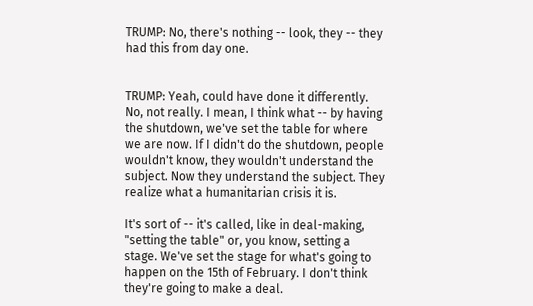TRUMP: No, there's nothing -- look, they -- they had this from day one.


TRUMP: Yeah, could have done it differently. No, not really. I mean, I think what -- by having the shutdown, we've set the table for where we are now. If I didn't do the shutdown, people wouldn't know, they wouldn't understand the subject. Now they understand the subject. They realize what a humanitarian crisis it is.

It's sort of -- it's called, like in deal-making, "setting the table" or, you know, setting a stage. We've set the stage for what's going to happen on the 15th of February. I don't think they're going to make a deal.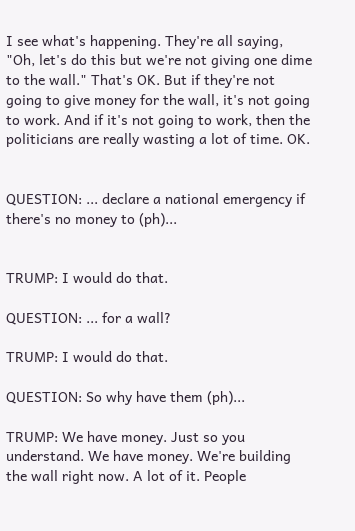I see what's happening. They're all saying, "Oh, let's do this but we're not giving one dime to the wall." That's OK. But if they're not going to give money for the wall, it's not going to work. And if it's not going to work, then the politicians are really wasting a lot of time. OK.


QUESTION: ... declare a national emergency if there's no money to (ph)...


TRUMP: I would do that.

QUESTION: ... for a wall?

TRUMP: I would do that.

QUESTION: So why have them (ph)...

TRUMP: We have money. Just so you understand. We have money. We're building the wall right now. A lot of it. People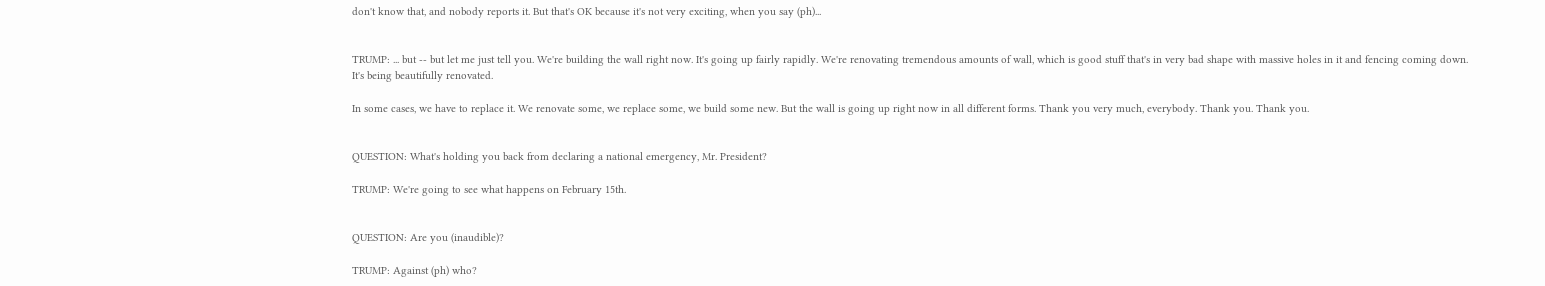don't know that, and nobody reports it. But that's OK because it's not very exciting, when you say (ph)...


TRUMP: ... but -- but let me just tell you. We're building the wall right now. It's going up fairly rapidly. We're renovating tremendous amounts of wall, which is good stuff that's in very bad shape with massive holes in it and fencing coming down. It's being beautifully renovated.

In some cases, we have to replace it. We renovate some, we replace some, we build some new. But the wall is going up right now in all different forms. Thank you very much, everybody. Thank you. Thank you.


QUESTION: What's holding you back from declaring a national emergency, Mr. President?

TRUMP: We're going to see what happens on February 15th.


QUESTION: Are you (inaudible)?

TRUMP: Against (ph) who?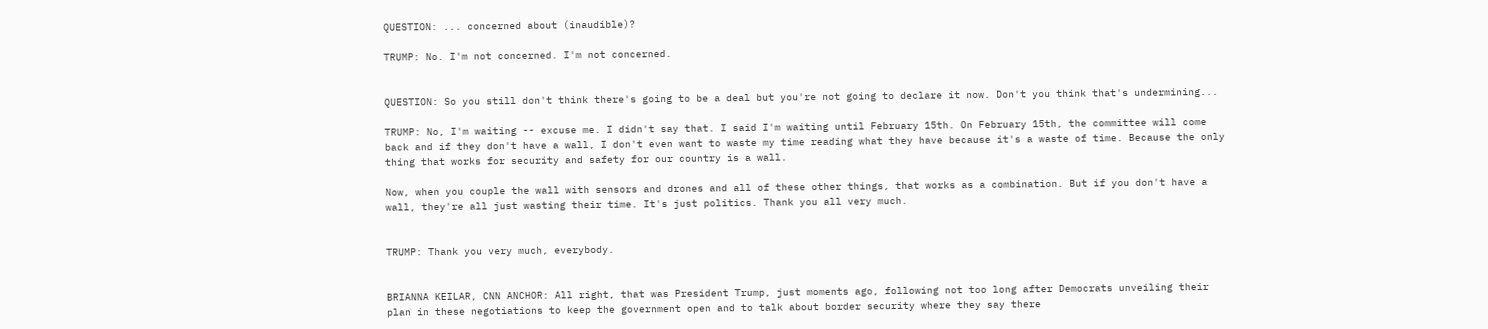QUESTION: ... concerned about (inaudible)?

TRUMP: No. I'm not concerned. I'm not concerned.


QUESTION: So you still don't think there's going to be a deal but you're not going to declare it now. Don't you think that's undermining...

TRUMP: No, I'm waiting -- excuse me. I didn't say that. I said I'm waiting until February 15th. On February 15th, the committee will come back and if they don't have a wall, I don't even want to waste my time reading what they have because it's a waste of time. Because the only thing that works for security and safety for our country is a wall.

Now, when you couple the wall with sensors and drones and all of these other things, that works as a combination. But if you don't have a wall, they're all just wasting their time. It's just politics. Thank you all very much.


TRUMP: Thank you very much, everybody.


BRIANNA KEILAR, CNN ANCHOR: All right, that was President Trump, just moments ago, following not too long after Democrats unveiling their plan in these negotiations to keep the government open and to talk about border security where they say there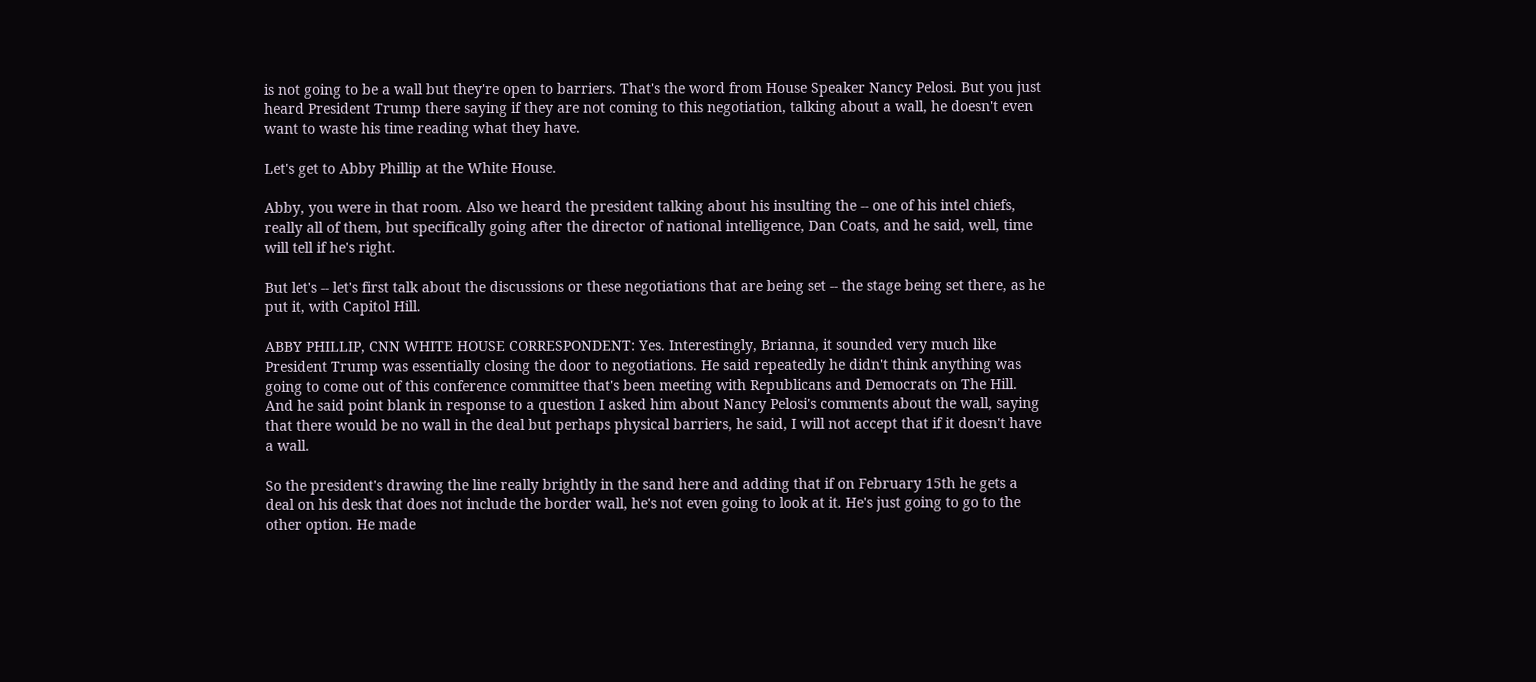is not going to be a wall but they're open to barriers. That's the word from House Speaker Nancy Pelosi. But you just heard President Trump there saying if they are not coming to this negotiation, talking about a wall, he doesn't even want to waste his time reading what they have.

Let's get to Abby Phillip at the White House.

Abby, you were in that room. Also we heard the president talking about his insulting the -- one of his intel chiefs, really all of them, but specifically going after the director of national intelligence, Dan Coats, and he said, well, time will tell if he's right.

But let's -- let's first talk about the discussions or these negotiations that are being set -- the stage being set there, as he put it, with Capitol Hill.

ABBY PHILLIP, CNN WHITE HOUSE CORRESPONDENT: Yes. Interestingly, Brianna, it sounded very much like President Trump was essentially closing the door to negotiations. He said repeatedly he didn't think anything was going to come out of this conference committee that's been meeting with Republicans and Democrats on The Hill. And he said point blank in response to a question I asked him about Nancy Pelosi's comments about the wall, saying that there would be no wall in the deal but perhaps physical barriers, he said, I will not accept that if it doesn't have a wall.

So the president's drawing the line really brightly in the sand here and adding that if on February 15th he gets a deal on his desk that does not include the border wall, he's not even going to look at it. He's just going to go to the other option. He made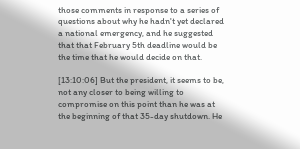those comments in response to a series of questions about why he hadn't yet declared a national emergency, and he suggested that that February 5th deadline would be the time that he would decide on that.

[13:10:06] But the president, it seems to be, not any closer to being willing to compromise on this point than he was at the beginning of that 35-day shutdown. He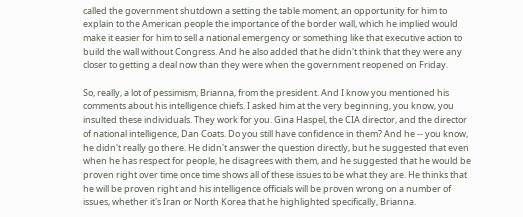called the government shutdown a setting the table moment, an opportunity for him to explain to the American people the importance of the border wall, which he implied would make it easier for him to sell a national emergency or something like that executive action to build the wall without Congress. And he also added that he didn't think that they were any closer to getting a deal now than they were when the government reopened on Friday.

So, really, a lot of pessimism, Brianna, from the president. And I know you mentioned his comments about his intelligence chiefs. I asked him at the very beginning, you know, you insulted these individuals. They work for you. Gina Haspel, the CIA director, and the director of national intelligence, Dan Coats. Do you still have confidence in them? And he -- you know, he didn't really go there. He didn't answer the question directly, but he suggested that even when he has respect for people, he disagrees with them, and he suggested that he would be proven right over time once time shows all of these issues to be what they are. He thinks that he will be proven right and his intelligence officials will be proven wrong on a number of issues, whether it's Iran or North Korea that he highlighted specifically, Brianna.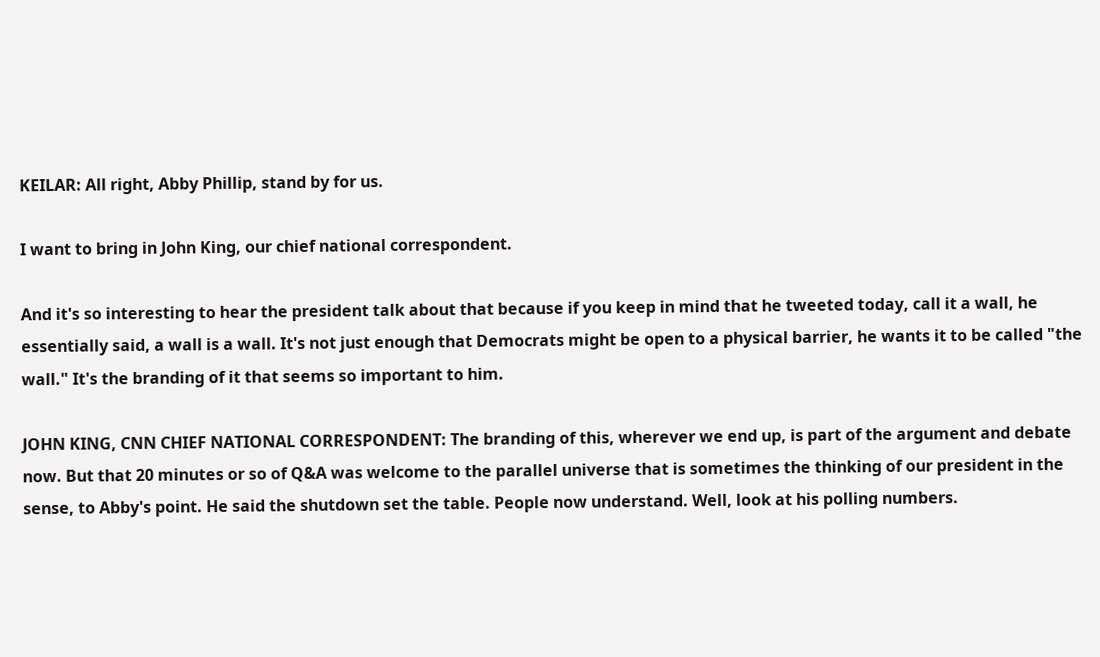KEILAR: All right, Abby Phillip, stand by for us.

I want to bring in John King, our chief national correspondent.

And it's so interesting to hear the president talk about that because if you keep in mind that he tweeted today, call it a wall, he essentially said, a wall is a wall. It's not just enough that Democrats might be open to a physical barrier, he wants it to be called "the wall." It's the branding of it that seems so important to him.

JOHN KING, CNN CHIEF NATIONAL CORRESPONDENT: The branding of this, wherever we end up, is part of the argument and debate now. But that 20 minutes or so of Q&A was welcome to the parallel universe that is sometimes the thinking of our president in the sense, to Abby's point. He said the shutdown set the table. People now understand. Well, look at his polling numbers.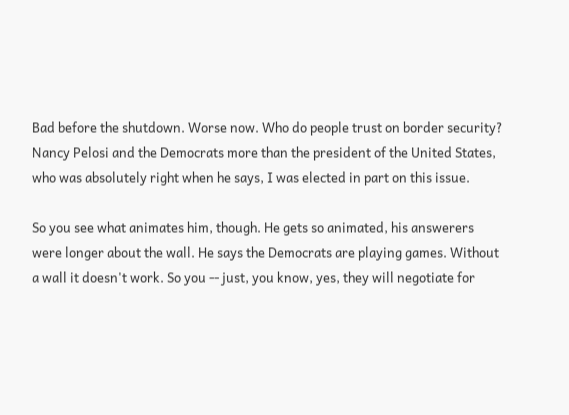Bad before the shutdown. Worse now. Who do people trust on border security? Nancy Pelosi and the Democrats more than the president of the United States, who was absolutely right when he says, I was elected in part on this issue.

So you see what animates him, though. He gets so animated, his answerers were longer about the wall. He says the Democrats are playing games. Without a wall it doesn't work. So you -- just, you know, yes, they will negotiate for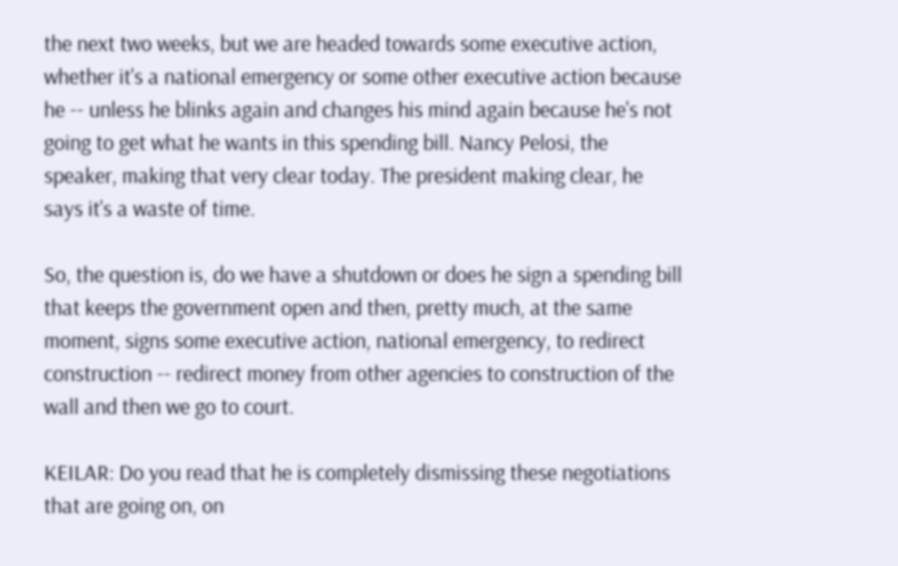the next two weeks, but we are headed towards some executive action, whether it's a national emergency or some other executive action because he -- unless he blinks again and changes his mind again because he's not going to get what he wants in this spending bill. Nancy Pelosi, the speaker, making that very clear today. The president making clear, he says it's a waste of time.

So, the question is, do we have a shutdown or does he sign a spending bill that keeps the government open and then, pretty much, at the same moment, signs some executive action, national emergency, to redirect construction -- redirect money from other agencies to construction of the wall and then we go to court.

KEILAR: Do you read that he is completely dismissing these negotiations that are going on, on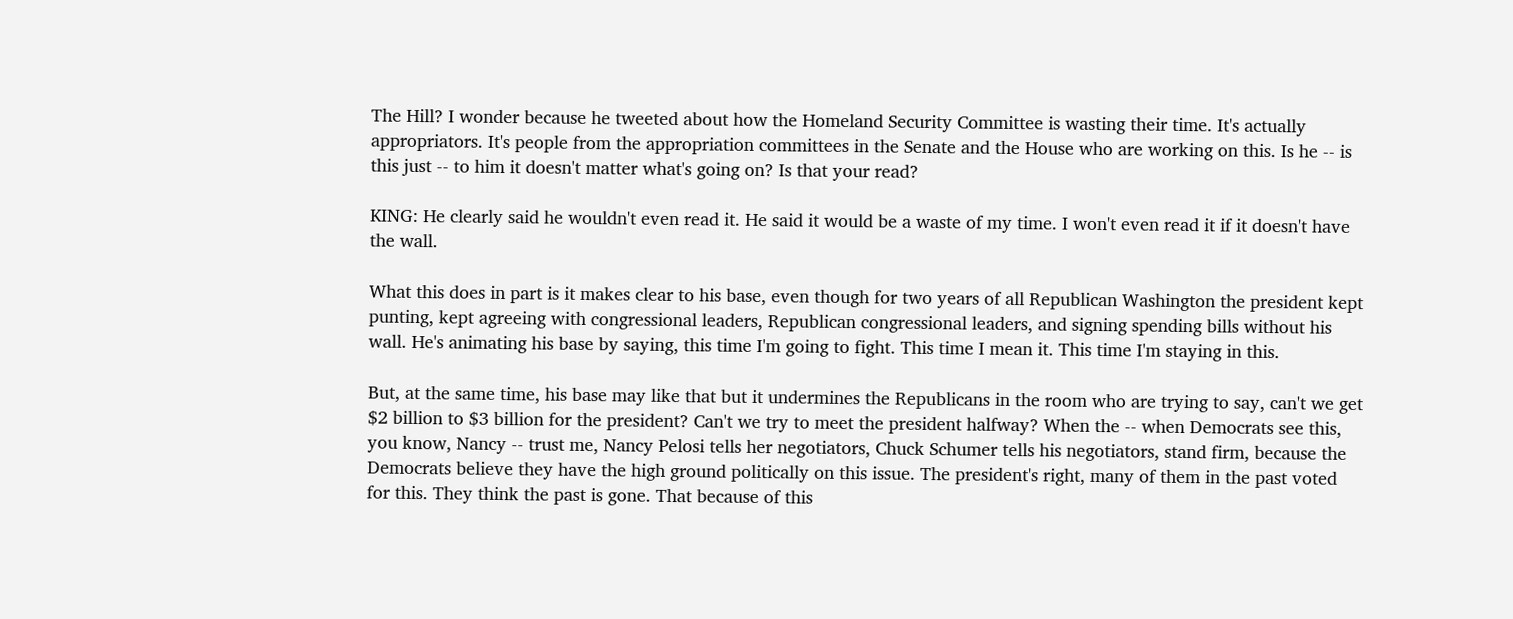The Hill? I wonder because he tweeted about how the Homeland Security Committee is wasting their time. It's actually appropriators. It's people from the appropriation committees in the Senate and the House who are working on this. Is he -- is this just -- to him it doesn't matter what's going on? Is that your read?

KING: He clearly said he wouldn't even read it. He said it would be a waste of my time. I won't even read it if it doesn't have the wall.

What this does in part is it makes clear to his base, even though for two years of all Republican Washington the president kept punting, kept agreeing with congressional leaders, Republican congressional leaders, and signing spending bills without his wall. He's animating his base by saying, this time I'm going to fight. This time I mean it. This time I'm staying in this.

But, at the same time, his base may like that but it undermines the Republicans in the room who are trying to say, can't we get $2 billion to $3 billion for the president? Can't we try to meet the president halfway? When the -- when Democrats see this, you know, Nancy -- trust me, Nancy Pelosi tells her negotiators, Chuck Schumer tells his negotiators, stand firm, because the Democrats believe they have the high ground politically on this issue. The president's right, many of them in the past voted for this. They think the past is gone. That because of this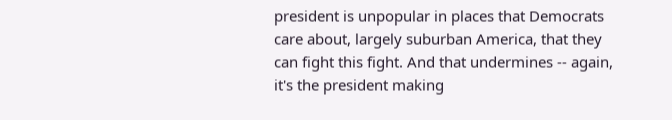president is unpopular in places that Democrats care about, largely suburban America, that they can fight this fight. And that undermines -- again, it's the president making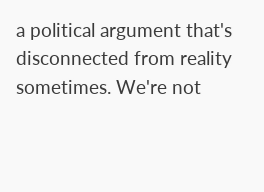a political argument that's disconnected from reality sometimes. We're not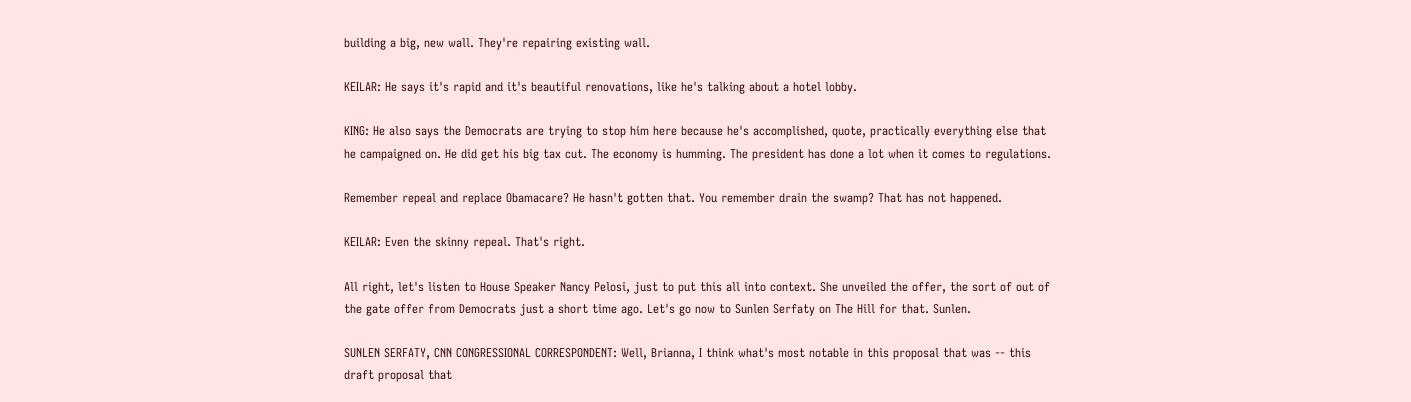building a big, new wall. They're repairing existing wall.

KEILAR: He says it's rapid and it's beautiful renovations, like he's talking about a hotel lobby.

KING: He also says the Democrats are trying to stop him here because he's accomplished, quote, practically everything else that he campaigned on. He did get his big tax cut. The economy is humming. The president has done a lot when it comes to regulations.

Remember repeal and replace Obamacare? He hasn't gotten that. You remember drain the swamp? That has not happened.

KEILAR: Even the skinny repeal. That's right.

All right, let's listen to House Speaker Nancy Pelosi, just to put this all into context. She unveiled the offer, the sort of out of the gate offer from Democrats just a short time ago. Let's go now to Sunlen Serfaty on The Hill for that. Sunlen.

SUNLEN SERFATY, CNN CONGRESSIONAL CORRESPONDENT: Well, Brianna, I think what's most notable in this proposal that was -- this draft proposal that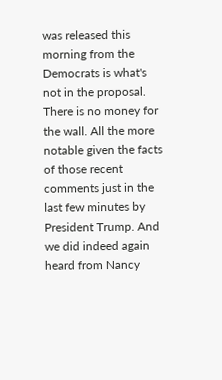was released this morning from the Democrats is what's not in the proposal. There is no money for the wall. All the more notable given the facts of those recent comments just in the last few minutes by President Trump. And we did indeed again heard from Nancy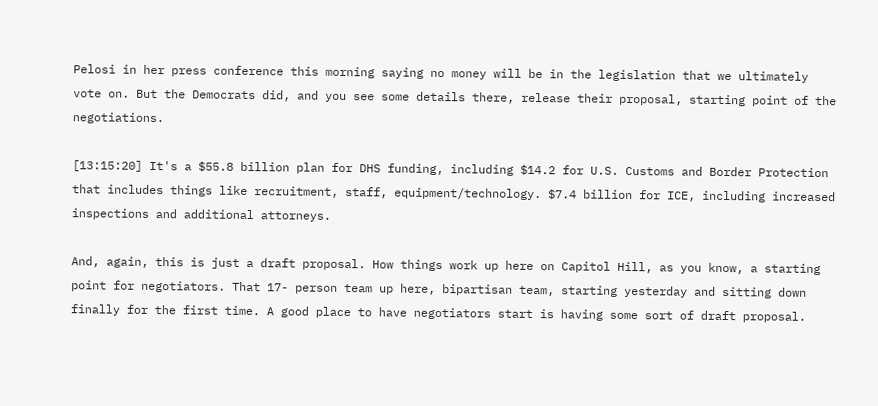Pelosi in her press conference this morning saying no money will be in the legislation that we ultimately vote on. But the Democrats did, and you see some details there, release their proposal, starting point of the negotiations.

[13:15:20] It's a $55.8 billion plan for DHS funding, including $14.2 for U.S. Customs and Border Protection that includes things like recruitment, staff, equipment/technology. $7.4 billion for ICE, including increased inspections and additional attorneys.

And, again, this is just a draft proposal. How things work up here on Capitol Hill, as you know, a starting point for negotiators. That 17- person team up here, bipartisan team, starting yesterday and sitting down finally for the first time. A good place to have negotiators start is having some sort of draft proposal.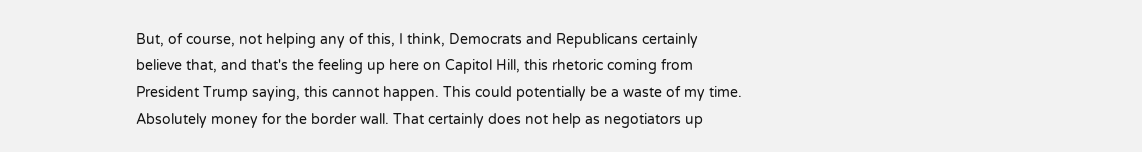But, of course, not helping any of this, I think, Democrats and Republicans certainly believe that, and that's the feeling up here on Capitol Hill, this rhetoric coming from President Trump saying, this cannot happen. This could potentially be a waste of my time. Absolutely money for the border wall. That certainly does not help as negotiators up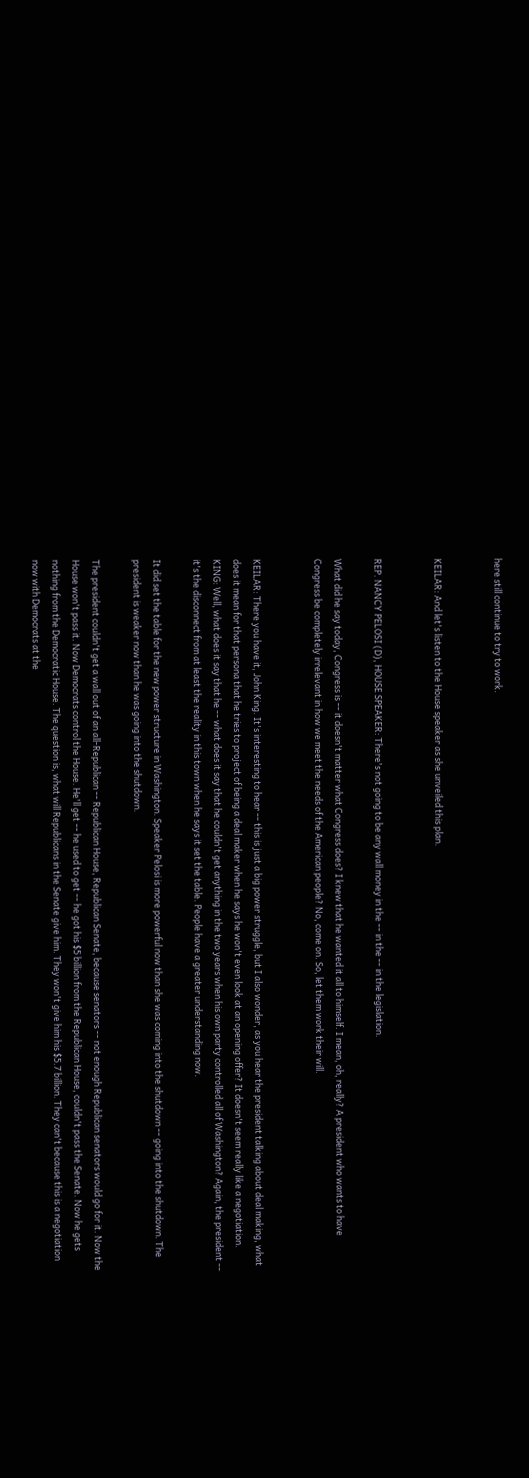here still continue to try to work.


KEILAR: And let's listen to the House speaker as she unveiled this plan.


REP. NANCY PELOSI (D), HOUSE SPEAKER: There's not going to be any wall money in the -- in the -- in the legislation.

What did he say today, Congress is -- it doesn't matter what Congress does? I knew that he wanted it all to himself. I mean, oh, really? A president who wants to have Congress be completely irrelevant in how we meet the needs of the American people? No, come on. So, let them work their will.


KEILAR: There you have it, John King. It's interesting to hear -- this is just a big power struggle, but I also wonder, as you hear the president talking about deal making, what does it mean for that persona that he tries to project of being a deal maker when he says he won't even look at an opening offer? It doesn't seem really like a negotiation. KING: Well, what does it say that he -- what does it say that he couldn't get anything in the two years when his own party controlled all of Washington? Again, the president -- it's the disconnect from at least the reality in this town when he says it set the table. People have a greater understanding now.

It did set the table for the new power structure in Washington. Speaker Pelosi is more powerful now than she was coming into the shutdown -- going into the shutdown. The president is weaker now than he was going into the shutdown.

The president couldn't get a wall out of an all-Republican -- Republican House, Republican Senate, because senators -- not enough Republican senators would go for it. Now the House won't pass it. Now Democrats control the House. He'll get -- he used to get -- he got his $5 billion from the Republican House, couldn't pass the Senate. Now he gets nothing from the Democratic House. The question is, what will Republicans in the Senate give him. They won't give him his $5.7 billion. They can't because this is a negotiation now with Democrats at the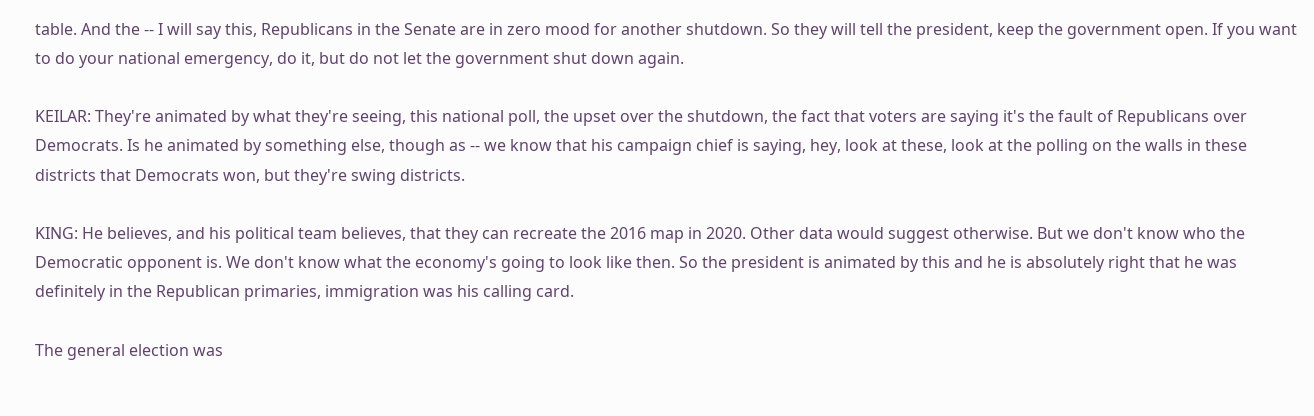table. And the -- I will say this, Republicans in the Senate are in zero mood for another shutdown. So they will tell the president, keep the government open. If you want to do your national emergency, do it, but do not let the government shut down again.

KEILAR: They're animated by what they're seeing, this national poll, the upset over the shutdown, the fact that voters are saying it's the fault of Republicans over Democrats. Is he animated by something else, though as -- we know that his campaign chief is saying, hey, look at these, look at the polling on the walls in these districts that Democrats won, but they're swing districts.

KING: He believes, and his political team believes, that they can recreate the 2016 map in 2020. Other data would suggest otherwise. But we don't know who the Democratic opponent is. We don't know what the economy's going to look like then. So the president is animated by this and he is absolutely right that he was definitely in the Republican primaries, immigration was his calling card.

The general election was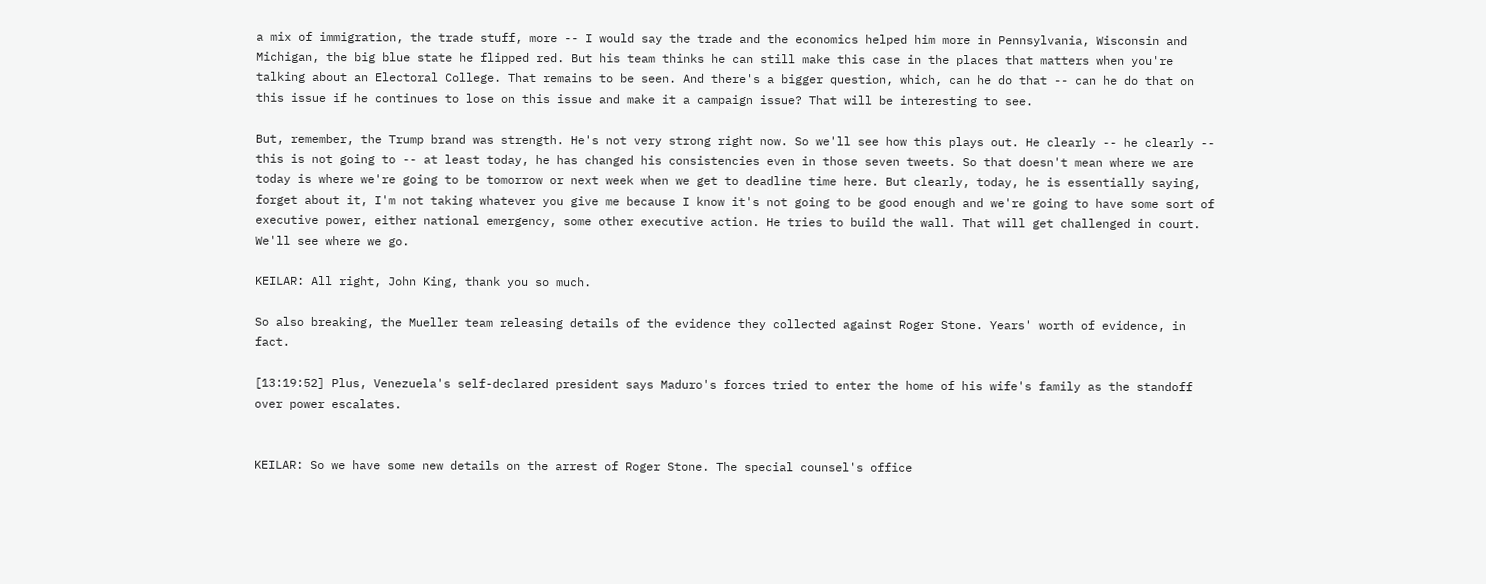a mix of immigration, the trade stuff, more -- I would say the trade and the economics helped him more in Pennsylvania, Wisconsin and Michigan, the big blue state he flipped red. But his team thinks he can still make this case in the places that matters when you're talking about an Electoral College. That remains to be seen. And there's a bigger question, which, can he do that -- can he do that on this issue if he continues to lose on this issue and make it a campaign issue? That will be interesting to see.

But, remember, the Trump brand was strength. He's not very strong right now. So we'll see how this plays out. He clearly -- he clearly -- this is not going to -- at least today, he has changed his consistencies even in those seven tweets. So that doesn't mean where we are today is where we're going to be tomorrow or next week when we get to deadline time here. But clearly, today, he is essentially saying, forget about it, I'm not taking whatever you give me because I know it's not going to be good enough and we're going to have some sort of executive power, either national emergency, some other executive action. He tries to build the wall. That will get challenged in court. We'll see where we go.

KEILAR: All right, John King, thank you so much.

So also breaking, the Mueller team releasing details of the evidence they collected against Roger Stone. Years' worth of evidence, in fact.

[13:19:52] Plus, Venezuela's self-declared president says Maduro's forces tried to enter the home of his wife's family as the standoff over power escalates.


KEILAR: So we have some new details on the arrest of Roger Stone. The special counsel's office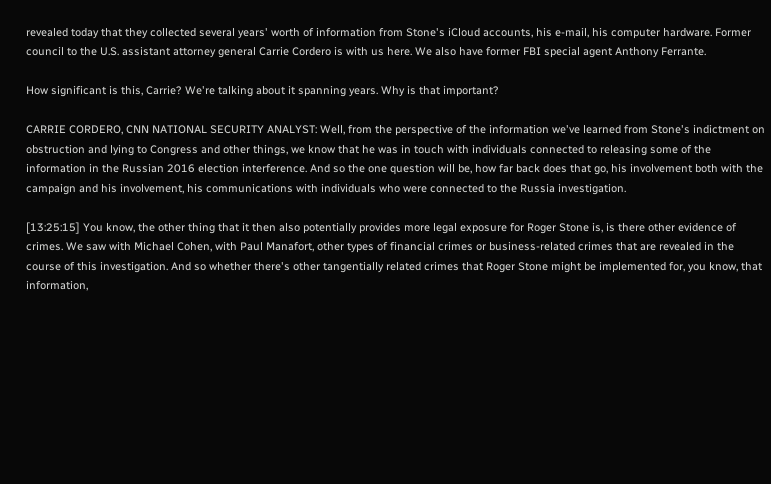revealed today that they collected several years' worth of information from Stone's iCloud accounts, his e-mail, his computer hardware. Former council to the U.S. assistant attorney general Carrie Cordero is with us here. We also have former FBI special agent Anthony Ferrante.

How significant is this, Carrie? We're talking about it spanning years. Why is that important?

CARRIE CORDERO, CNN NATIONAL SECURITY ANALYST: Well, from the perspective of the information we've learned from Stone's indictment on obstruction and lying to Congress and other things, we know that he was in touch with individuals connected to releasing some of the information in the Russian 2016 election interference. And so the one question will be, how far back does that go, his involvement both with the campaign and his involvement, his communications with individuals who were connected to the Russia investigation.

[13:25:15] You know, the other thing that it then also potentially provides more legal exposure for Roger Stone is, is there other evidence of crimes. We saw with Michael Cohen, with Paul Manafort, other types of financial crimes or business-related crimes that are revealed in the course of this investigation. And so whether there's other tangentially related crimes that Roger Stone might be implemented for, you know, that information,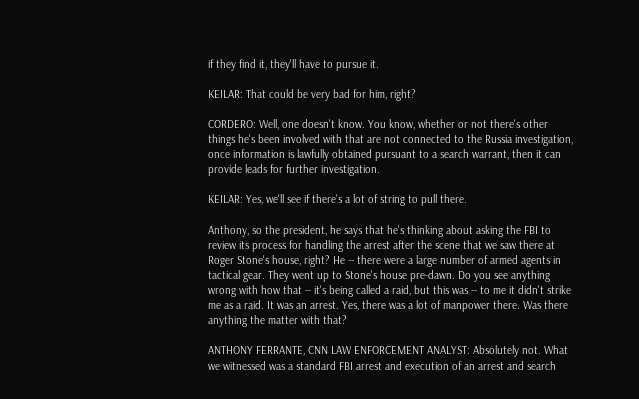if they find it, they'll have to pursue it.

KEILAR: That could be very bad for him, right?

CORDERO: Well, one doesn't know. You know, whether or not there's other things he's been involved with that are not connected to the Russia investigation, once information is lawfully obtained pursuant to a search warrant, then it can provide leads for further investigation.

KEILAR: Yes, we'll see if there's a lot of string to pull there.

Anthony, so the president, he says that he's thinking about asking the FBI to review its process for handling the arrest after the scene that we saw there at Roger Stone's house, right? He -- there were a large number of armed agents in tactical gear. They went up to Stone's house pre-dawn. Do you see anything wrong with how that -- it's being called a raid, but this was -- to me it didn't strike me as a raid. It was an arrest. Yes, there was a lot of manpower there. Was there anything the matter with that?

ANTHONY FERRANTE, CNN LAW ENFORCEMENT ANALYST: Absolutely not. What we witnessed was a standard FBI arrest and execution of an arrest and search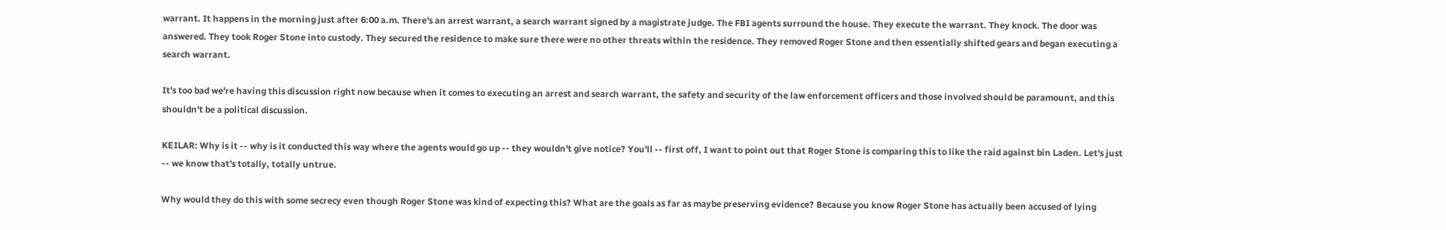warrant. It happens in the morning just after 6:00 a.m. There's an arrest warrant, a search warrant signed by a magistrate judge. The FBI agents surround the house. They execute the warrant. They knock. The door was answered. They took Roger Stone into custody. They secured the residence to make sure there were no other threats within the residence. They removed Roger Stone and then essentially shifted gears and began executing a search warrant.

It's too bad we're having this discussion right now because when it comes to executing an arrest and search warrant, the safety and security of the law enforcement officers and those involved should be paramount, and this shouldn't be a political discussion.

KEILAR: Why is it -- why is it conducted this way where the agents would go up -- they wouldn't give notice? You'll -- first off, I want to point out that Roger Stone is comparing this to like the raid against bin Laden. Let's just -- we know that's totally, totally untrue.

Why would they do this with some secrecy even though Roger Stone was kind of expecting this? What are the goals as far as maybe preserving evidence? Because you know Roger Stone has actually been accused of lying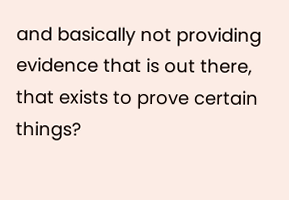and basically not providing evidence that is out there, that exists to prove certain things?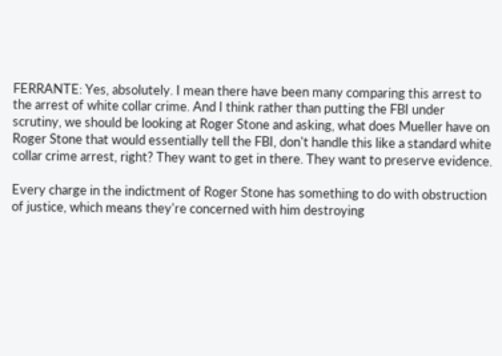FERRANTE: Yes, absolutely. I mean there have been many comparing this arrest to the arrest of white collar crime. And I think rather than putting the FBI under scrutiny, we should be looking at Roger Stone and asking, what does Mueller have on Roger Stone that would essentially tell the FBI, don't handle this like a standard white collar crime arrest, right? They want to get in there. They want to preserve evidence.

Every charge in the indictment of Roger Stone has something to do with obstruction of justice, which means they're concerned with him destroying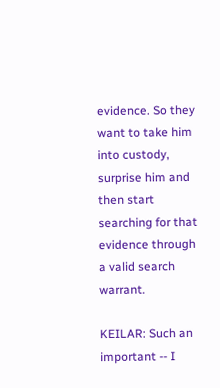evidence. So they want to take him into custody, surprise him and then start searching for that evidence through a valid search warrant.

KEILAR: Such an important -- I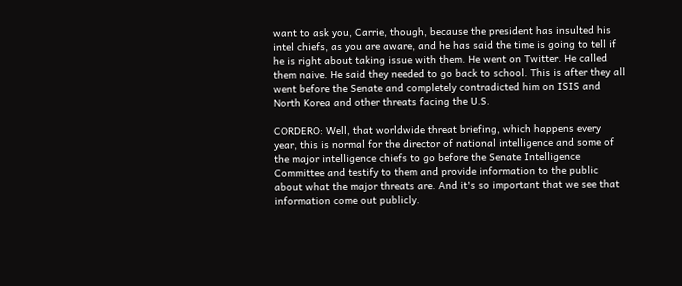want to ask you, Carrie, though, because the president has insulted his intel chiefs, as you are aware, and he has said the time is going to tell if he is right about taking issue with them. He went on Twitter. He called them naive. He said they needed to go back to school. This is after they all went before the Senate and completely contradicted him on ISIS and North Korea and other threats facing the U.S.

CORDERO: Well, that worldwide threat briefing, which happens every year, this is normal for the director of national intelligence and some of the major intelligence chiefs to go before the Senate Intelligence Committee and testify to them and provide information to the public about what the major threats are. And it's so important that we see that information come out publicly.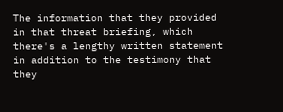The information that they provided in that threat briefing, which there's a lengthy written statement in addition to the testimony that they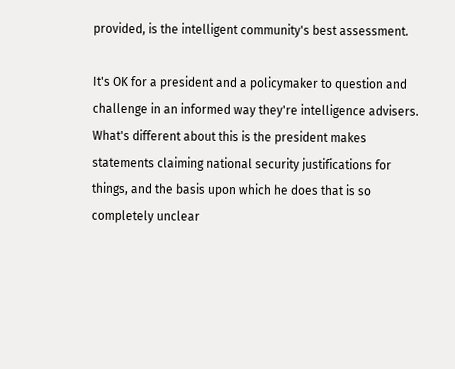provided, is the intelligent community's best assessment.

It's OK for a president and a policymaker to question and challenge in an informed way they're intelligence advisers. What's different about this is the president makes statements claiming national security justifications for things, and the basis upon which he does that is so completely unclear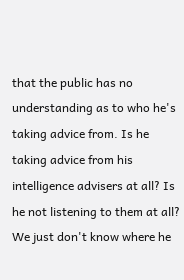that the public has no understanding as to who he's taking advice from. Is he taking advice from his intelligence advisers at all? Is he not listening to them at all? We just don't know where he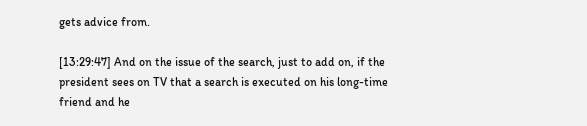gets advice from.

[13:29:47] And on the issue of the search, just to add on, if the president sees on TV that a search is executed on his long-time friend and he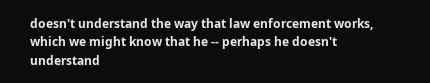doesn't understand the way that law enforcement works, which we might know that he -- perhaps he doesn't understand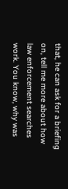that, he can ask for a briefing on, tell me more about how law enforcement searches work. You know, why was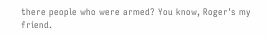there people who were armed? You know, Roger's my friend.